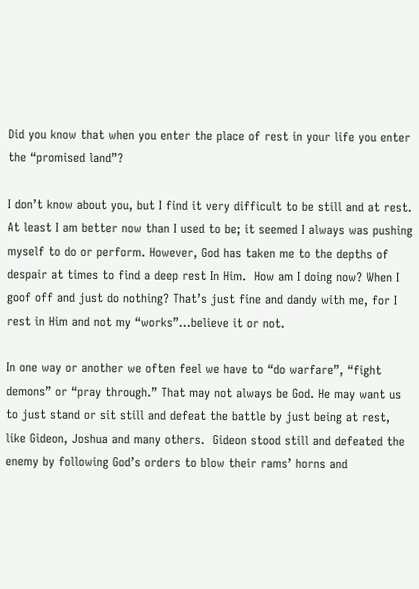Did you know that when you enter the place of rest in your life you enter the “promised land”?

I don’t know about you, but I find it very difficult to be still and at rest. At least I am better now than I used to be; it seemed I always was pushing myself to do or perform. However, God has taken me to the depths of despair at times to find a deep rest In Him.  How am I doing now? When I goof off and just do nothing? That’s just fine and dandy with me, for I rest in Him and not my “works”…believe it or not.

In one way or another we often feel we have to “do warfare”, “fight demons” or “pray through.” That may not always be God. He may want us to just stand or sit still and defeat the battle by just being at rest, like Gideon, Joshua and many others.  Gideon stood still and defeated the enemy by following God’s orders to blow their rams’ horns and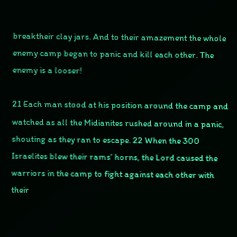breaktheir clay jars. And to their amazement the whole enemy camp began to panic and kill each other. The enemy is a looser!

21 Each man stood at his position around the camp and watched as all the Midianites rushed around in a panic, shouting as they ran to escape. 22 When the 300 Israelites blew their rams’ horns, the Lord caused the warriors in the camp to fight against each other with their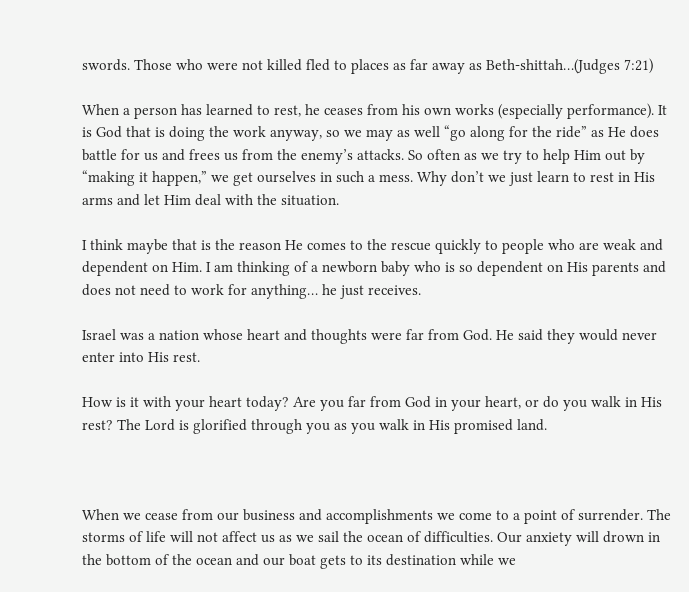swords. Those who were not killed fled to places as far away as Beth-shittah…(Judges 7:21)

When a person has learned to rest, he ceases from his own works (especially performance). It is God that is doing the work anyway, so we may as well “go along for the ride” as He does battle for us and frees us from the enemy’s attacks. So often as we try to help Him out by “making it happen,” we get ourselves in such a mess. Why don’t we just learn to rest in His arms and let Him deal with the situation.

I think maybe that is the reason He comes to the rescue quickly to people who are weak and dependent on Him. I am thinking of a newborn baby who is so dependent on His parents and does not need to work for anything… he just receives.

Israel was a nation whose heart and thoughts were far from God. He said they would never enter into His rest.

How is it with your heart today? Are you far from God in your heart, or do you walk in His rest? The Lord is glorified through you as you walk in His promised land.



When we cease from our business and accomplishments we come to a point of surrender. The storms of life will not affect us as we sail the ocean of difficulties. Our anxiety will drown in the bottom of the ocean and our boat gets to its destination while we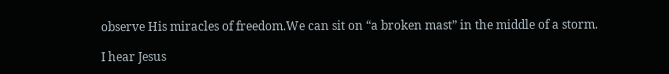observe His miracles of freedom.We can sit on “a broken mast” in the middle of a storm.

I hear Jesus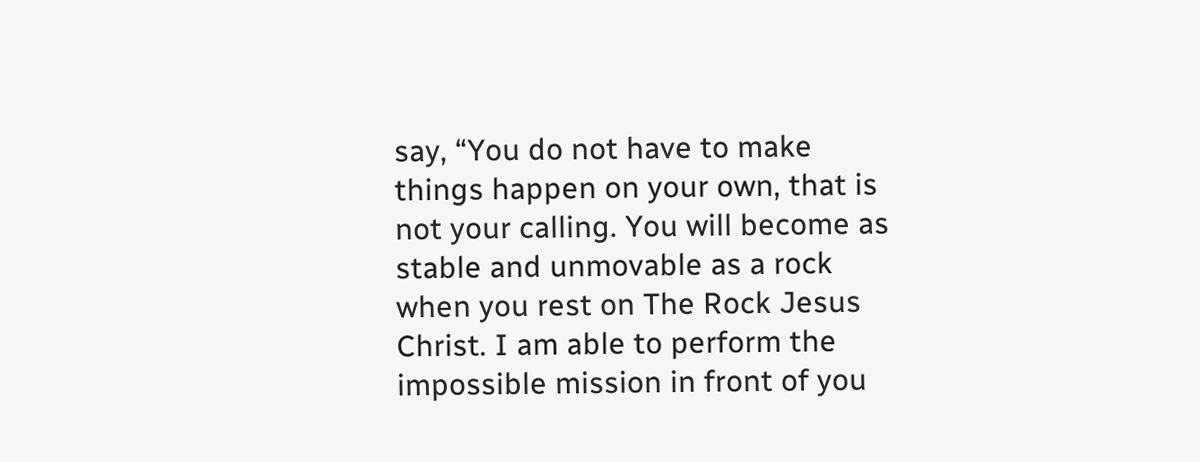say, “You do not have to make things happen on your own, that is not your calling. You will become as stable and unmovable as a rock when you rest on The Rock Jesus Christ. I am able to perform the impossible mission in front of you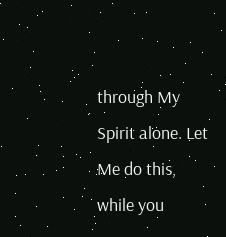through My Spirit alone. Let Me do this, while you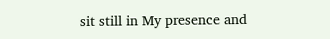sit still in My presence and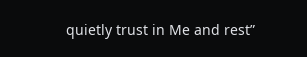quietly trust in Me and rest”